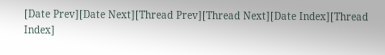[Date Prev][Date Next][Thread Prev][Thread Next][Date Index][Thread Index]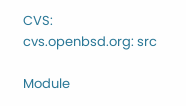CVS: cvs.openbsd.org: src

Module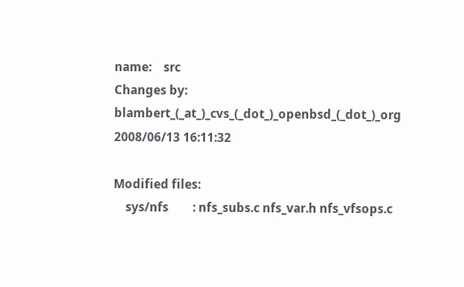name:    src
Changes by: blambert_(_at_)_cvs_(_dot_)_openbsd_(_dot_)_org 2008/06/13 16:11:32

Modified files:
    sys/nfs        : nfs_subs.c nfs_var.h nfs_vfsops.c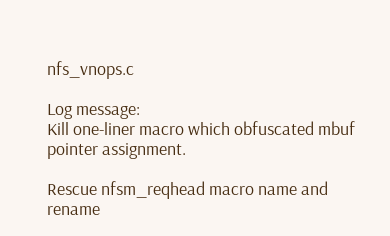nfs_vnops.c

Log message:
Kill one-liner macro which obfuscated mbuf pointer assignment.

Rescue nfsm_reqhead macro name and rename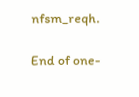nfsm_reqh.

End of one-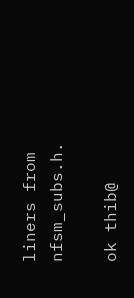liners from nfsm_subs.h.

ok thib@